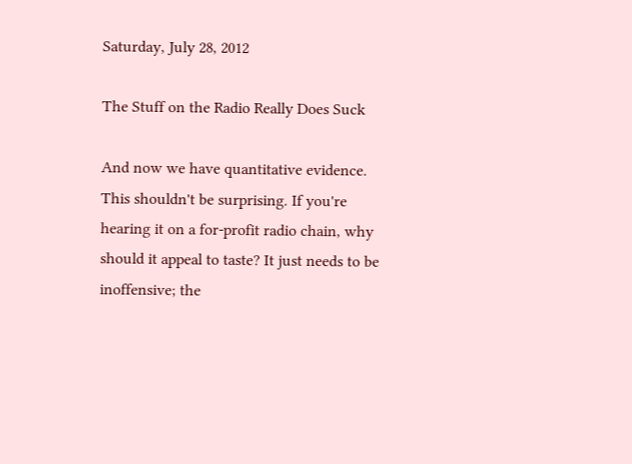Saturday, July 28, 2012

The Stuff on the Radio Really Does Suck

And now we have quantitative evidence. This shouldn't be surprising. If you're hearing it on a for-profit radio chain, why should it appeal to taste? It just needs to be inoffensive; the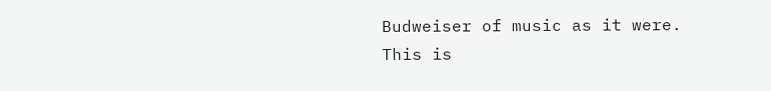Budweiser of music as it were. This is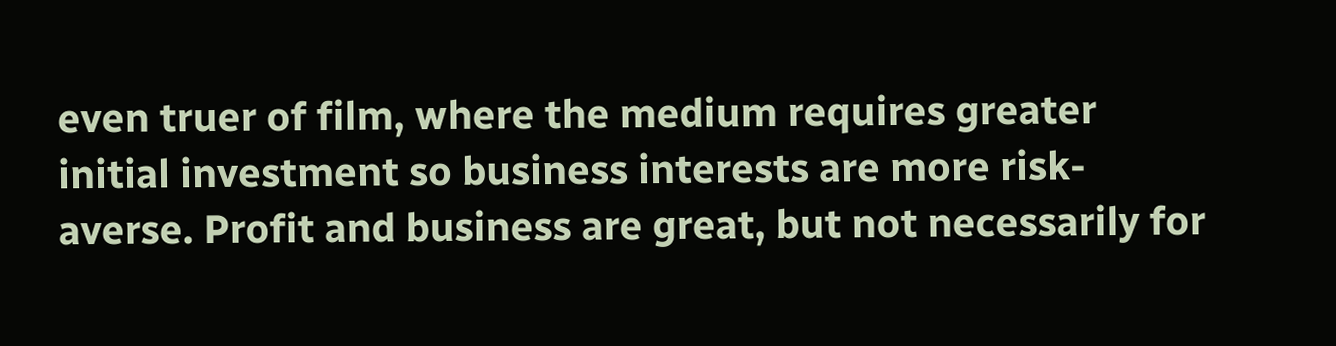even truer of film, where the medium requires greater initial investment so business interests are more risk-averse. Profit and business are great, but not necessarily for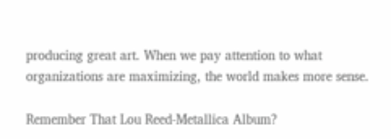producing great art. When we pay attention to what organizations are maximizing, the world makes more sense.

Remember That Lou Reed-Metallica Album?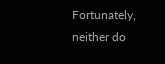Fortunately, neither do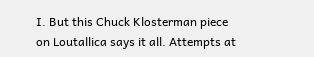I. But this Chuck Klosterman piece on Loutallica says it all. Attempts at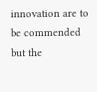innovation are to be commended but the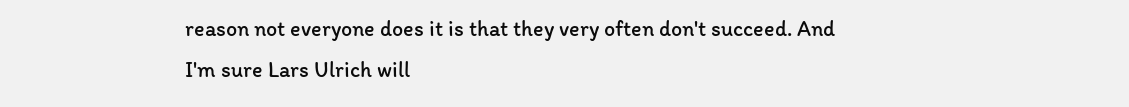reason not everyone does it is that they very often don't succeed. And I'm sure Lars Ulrich will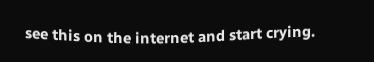see this on the internet and start crying.